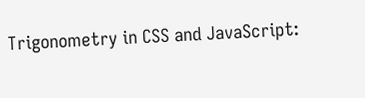Trigonometry in CSS and JavaScript: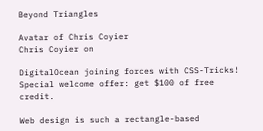Beyond Triangles

Avatar of Chris Coyier
Chris Coyier on

DigitalOcean joining forces with CSS-Tricks! Special welcome offer: get $100 of free credit.

Web design is such a rectangle-based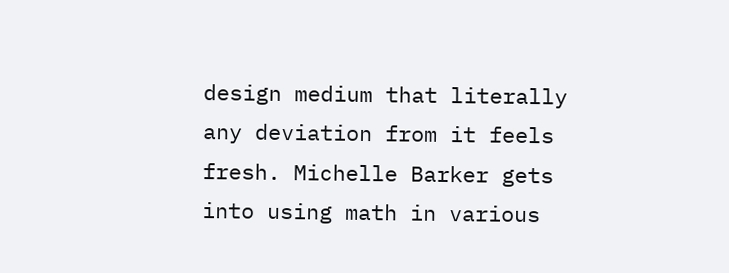design medium that literally any deviation from it feels fresh. Michelle Barker gets into using math in various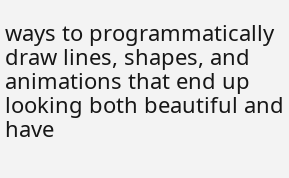ways to programmatically draw lines, shapes, and animations that end up looking both beautiful and have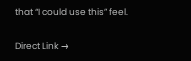that “I could use this” feel.

Direct Link →